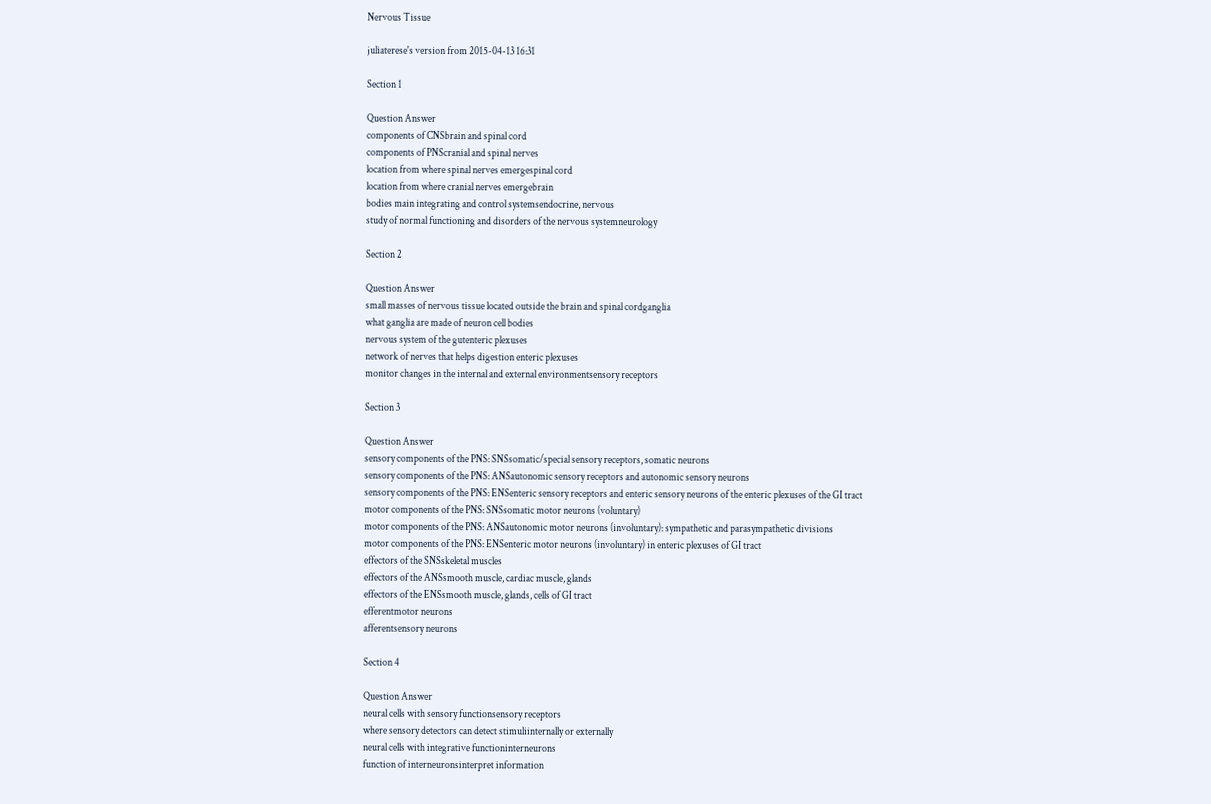Nervous Tissue

juliaterese's version from 2015-04-13 16:31

Section 1

Question Answer
components of CNSbrain and spinal cord
components of PNScranial and spinal nerves
location from where spinal nerves emergespinal cord
location from where cranial nerves emergebrain
bodies main integrating and control systemsendocrine, nervous
study of normal functioning and disorders of the nervous systemneurology

Section 2

Question Answer
small masses of nervous tissue located outside the brain and spinal cordganglia
what ganglia are made of neuron cell bodies
nervous system of the gutenteric plexuses
network of nerves that helps digestion enteric plexuses
monitor changes in the internal and external environmentsensory receptors

Section 3

Question Answer
sensory components of the PNS: SNSsomatic/special sensory receptors, somatic neurons
sensory components of the PNS: ANSautonomic sensory receptors and autonomic sensory neurons
sensory components of the PNS: ENSenteric sensory receptors and enteric sensory neurons of the enteric plexuses of the GI tract
motor components of the PNS: SNSsomatic motor neurons (voluntary)
motor components of the PNS: ANSautonomic motor neurons (involuntary): sympathetic and parasympathetic divisions
motor components of the PNS: ENSenteric motor neurons (involuntary) in enteric plexuses of GI tract
effectors of the SNSskeletal muscles
effectors of the ANSsmooth muscle, cardiac muscle, glands
effectors of the ENSsmooth muscle, glands, cells of GI tract
efferentmotor neurons
afferentsensory neurons

Section 4

Question Answer
neural cells with sensory functionsensory receptors
where sensory detectors can detect stimuliinternally or externally
neural cells with integrative functioninterneurons
function of interneuronsinterpret information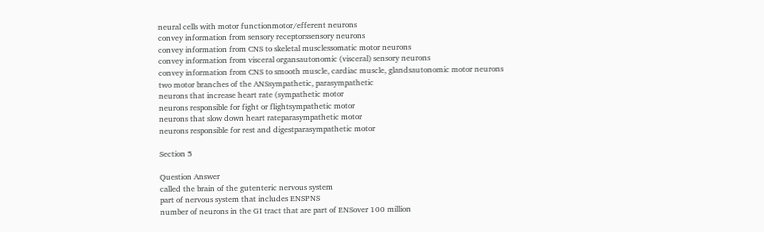neural cells with motor functionmotor/efferent neurons
convey information from sensory receptorssensory neurons
convey information from CNS to skeletal musclessomatic motor neurons
convey information from visceral organsautonomic (visceral) sensory neurons
convey information from CNS to smooth muscle, cardiac muscle, glandsautonomic motor neurons
two motor branches of the ANSsympathetic, parasympathetic
neurons that increase heart rate (sympathetic motor
neurons responsible for fight or flightsympathetic motor
neurons that slow down heart rateparasympathetic motor
neurons responsible for rest and digestparasympathetic motor

Section 5

Question Answer
called the brain of the gutenteric nervous system
part of nervous system that includes ENSPNS
number of neurons in the GI tract that are part of ENSover 100 million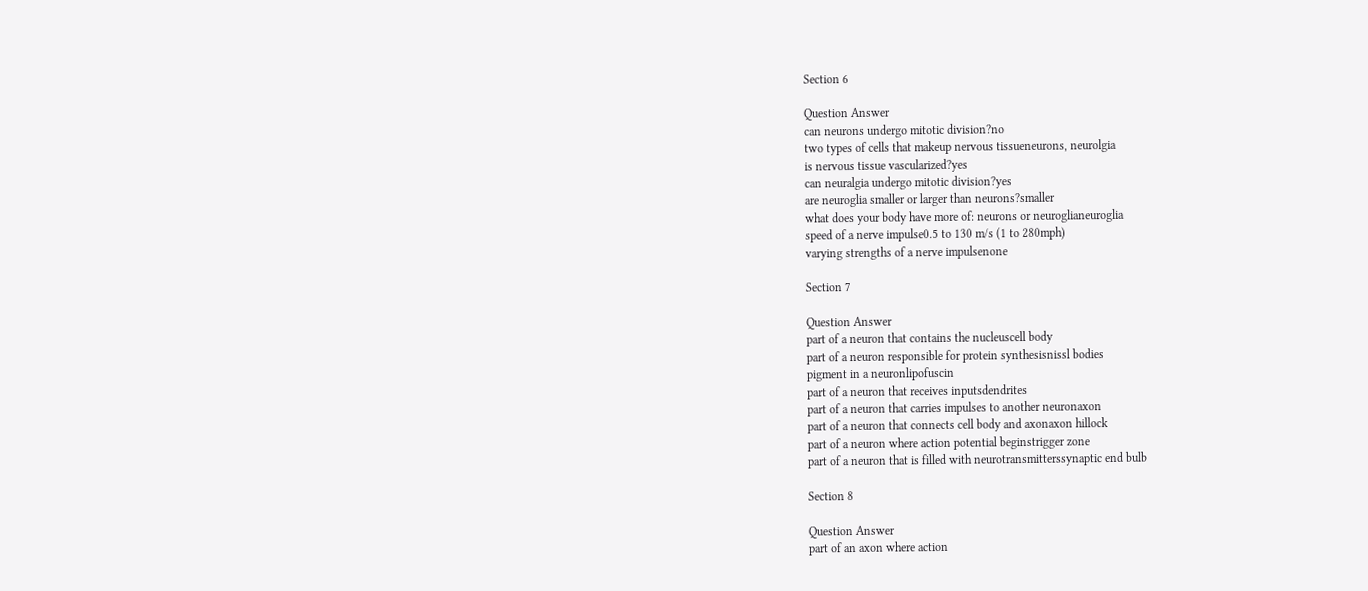Section 6

Question Answer
can neurons undergo mitotic division?no
two types of cells that makeup nervous tissueneurons, neurolgia
is nervous tissue vascularized?yes
can neuralgia undergo mitotic division?yes
are neuroglia smaller or larger than neurons?smaller
what does your body have more of: neurons or neuroglianeuroglia
speed of a nerve impulse0.5 to 130 m/s (1 to 280mph)
varying strengths of a nerve impulsenone

Section 7

Question Answer
part of a neuron that contains the nucleuscell body
part of a neuron responsible for protein synthesisnissl bodies
pigment in a neuronlipofuscin
part of a neuron that receives inputsdendrites
part of a neuron that carries impulses to another neuronaxon
part of a neuron that connects cell body and axonaxon hillock
part of a neuron where action potential beginstrigger zone
part of a neuron that is filled with neurotransmitterssynaptic end bulb

Section 8

Question Answer
part of an axon where action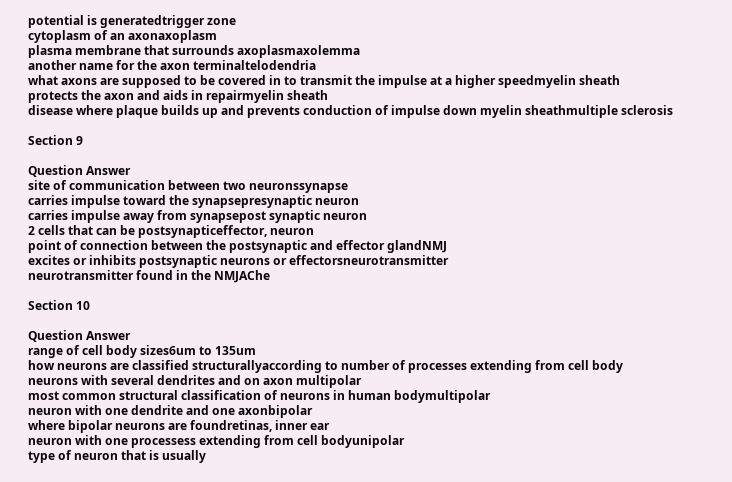potential is generatedtrigger zone
cytoplasm of an axonaxoplasm
plasma membrane that surrounds axoplasmaxolemma
another name for the axon terminaltelodendria
what axons are supposed to be covered in to transmit the impulse at a higher speedmyelin sheath
protects the axon and aids in repairmyelin sheath
disease where plaque builds up and prevents conduction of impulse down myelin sheathmultiple sclerosis

Section 9

Question Answer
site of communication between two neuronssynapse
carries impulse toward the synapsepresynaptic neuron
carries impulse away from synapsepost synaptic neuron
2 cells that can be postsynapticeffector, neuron
point of connection between the postsynaptic and effector glandNMJ
excites or inhibits postsynaptic neurons or effectorsneurotransmitter
neurotransmitter found in the NMJAChe

Section 10

Question Answer
range of cell body sizes6um to 135um
how neurons are classified structurallyaccording to number of processes extending from cell body
neurons with several dendrites and on axon multipolar
most common structural classification of neurons in human bodymultipolar
neuron with one dendrite and one axonbipolar
where bipolar neurons are foundretinas, inner ear
neuron with one processess extending from cell bodyunipolar
type of neuron that is usually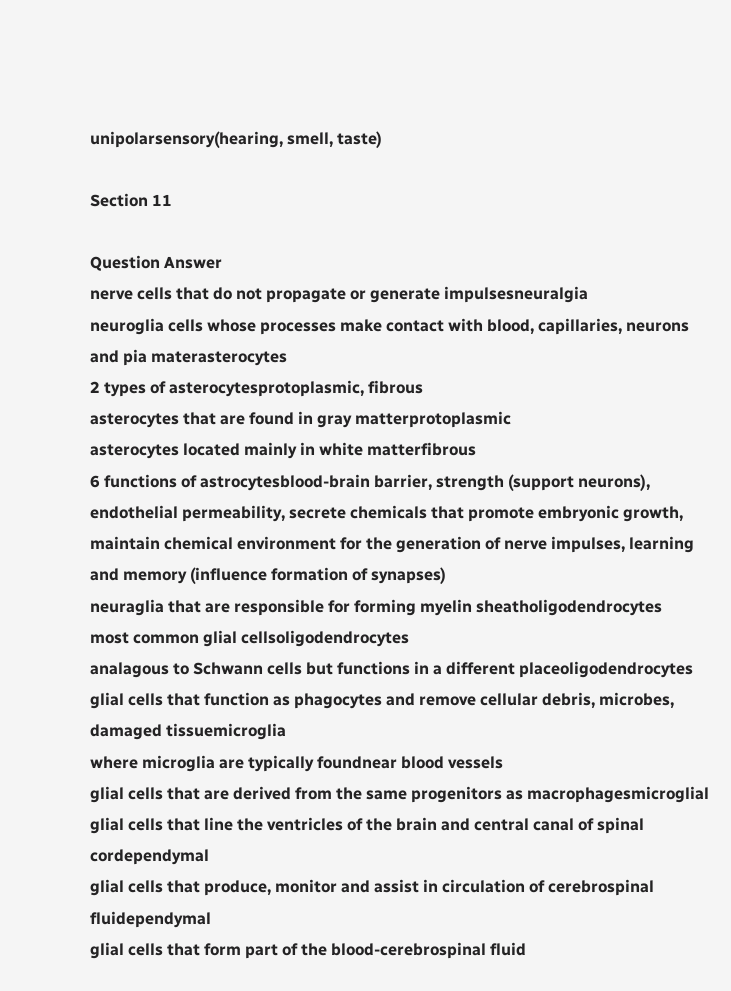unipolarsensory(hearing, smell, taste)

Section 11

Question Answer
nerve cells that do not propagate or generate impulsesneuralgia
neuroglia cells whose processes make contact with blood, capillaries, neurons and pia materasterocytes
2 types of asterocytesprotoplasmic, fibrous
asterocytes that are found in gray matterprotoplasmic
asterocytes located mainly in white matterfibrous
6 functions of astrocytesblood-brain barrier, strength (support neurons), endothelial permeability, secrete chemicals that promote embryonic growth, maintain chemical environment for the generation of nerve impulses, learning and memory (influence formation of synapses)
neuraglia that are responsible for forming myelin sheatholigodendrocytes
most common glial cellsoligodendrocytes
analagous to Schwann cells but functions in a different placeoligodendrocytes
glial cells that function as phagocytes and remove cellular debris, microbes, damaged tissuemicroglia
where microglia are typically foundnear blood vessels
glial cells that are derived from the same progenitors as macrophagesmicroglial
glial cells that line the ventricles of the brain and central canal of spinal cordependymal
glial cells that produce, monitor and assist in circulation of cerebrospinal fluidependymal
glial cells that form part of the blood-cerebrospinal fluid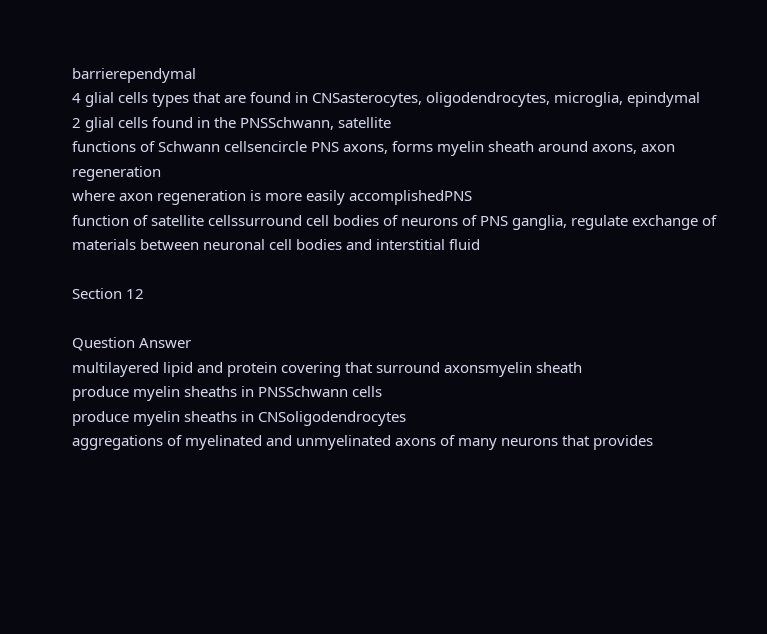barrierependymal
4 glial cells types that are found in CNSasterocytes, oligodendrocytes, microglia, epindymal
2 glial cells found in the PNSSchwann, satellite
functions of Schwann cellsencircle PNS axons, forms myelin sheath around axons, axon regeneration
where axon regeneration is more easily accomplishedPNS
function of satellite cellssurround cell bodies of neurons of PNS ganglia, regulate exchange of materials between neuronal cell bodies and interstitial fluid

Section 12

Question Answer
multilayered lipid and protein covering that surround axonsmyelin sheath
produce myelin sheaths in PNSSchwann cells
produce myelin sheaths in CNSoligodendrocytes
aggregations of myelinated and unmyelinated axons of many neurons that provides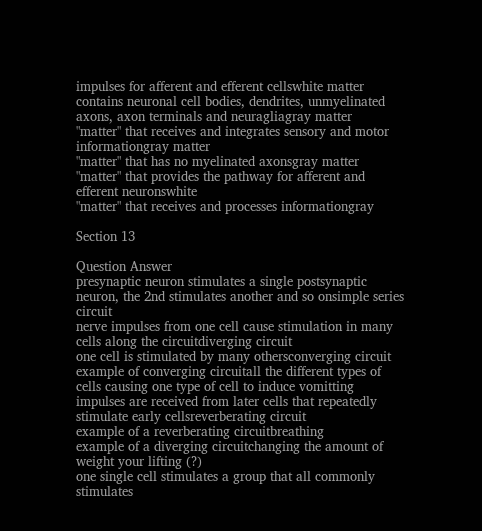impulses for afferent and efferent cellswhite matter
contains neuronal cell bodies, dendrites, unmyelinated axons, axon terminals and neuragliagray matter
"matter" that receives and integrates sensory and motor informationgray matter
"matter" that has no myelinated axonsgray matter
"matter" that provides the pathway for afferent and efferent neuronswhite
"matter" that receives and processes informationgray

Section 13

Question Answer
presynaptic neuron stimulates a single postsynaptic neuron, the 2nd stimulates another and so onsimple series circuit
nerve impulses from one cell cause stimulation in many cells along the circuitdiverging circuit
one cell is stimulated by many othersconverging circuit
example of converging circuitall the different types of cells causing one type of cell to induce vomitting
impulses are received from later cells that repeatedly stimulate early cellsreverberating circuit
example of a reverberating circuitbreathing
example of a diverging circuitchanging the amount of weight your lifting (?)
one single cell stimulates a group that all commonly stimulates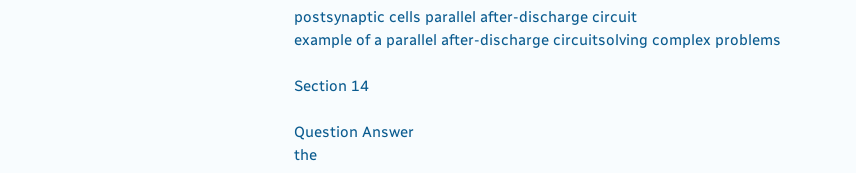postsynaptic cells parallel after-discharge circuit
example of a parallel after-discharge circuitsolving complex problems

Section 14

Question Answer
the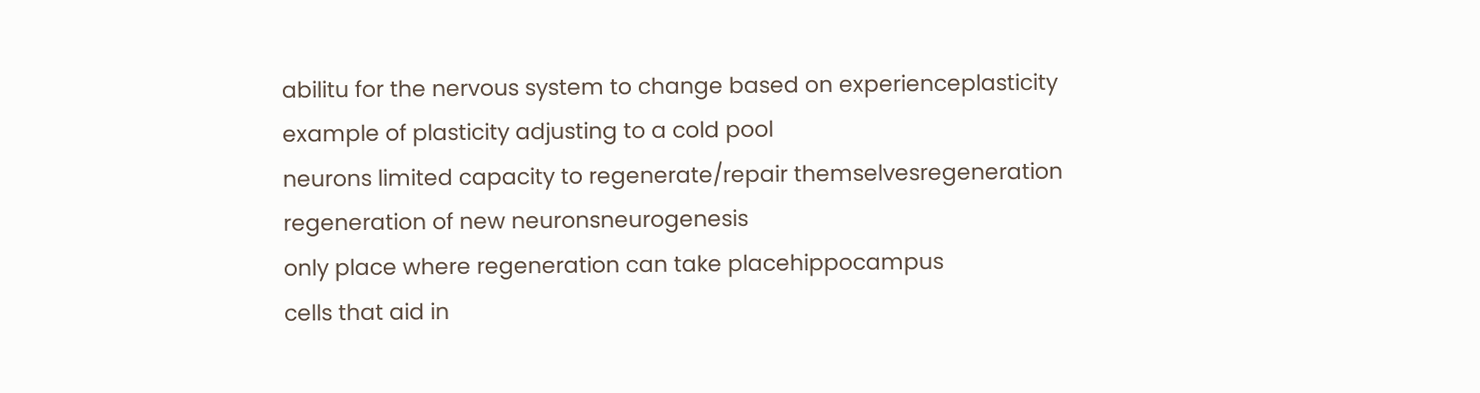abilitu for the nervous system to change based on experienceplasticity
example of plasticity adjusting to a cold pool
neurons limited capacity to regenerate/repair themselvesregeneration
regeneration of new neuronsneurogenesis
only place where regeneration can take placehippocampus
cells that aid in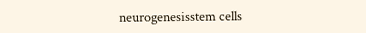neurogenesisstem cells